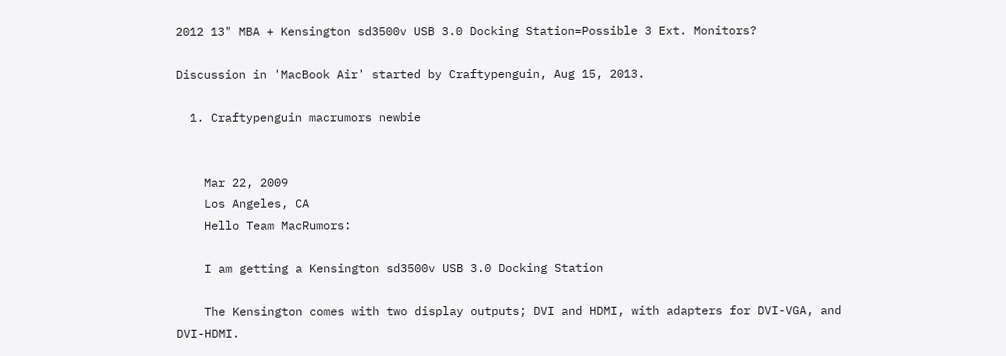2012 13" MBA + Kensington sd3500v USB 3.0 Docking Station=Possible 3 Ext. Monitors?

Discussion in 'MacBook Air' started by Craftypenguin, Aug 15, 2013.

  1. Craftypenguin macrumors newbie


    Mar 22, 2009
    Los Angeles, CA
    Hello Team MacRumors:

    I am getting a Kensington sd3500v USB 3.0 Docking Station

    The Kensington comes with two display outputs; DVI and HDMI, with adapters for DVI-VGA, and DVI-HDMI.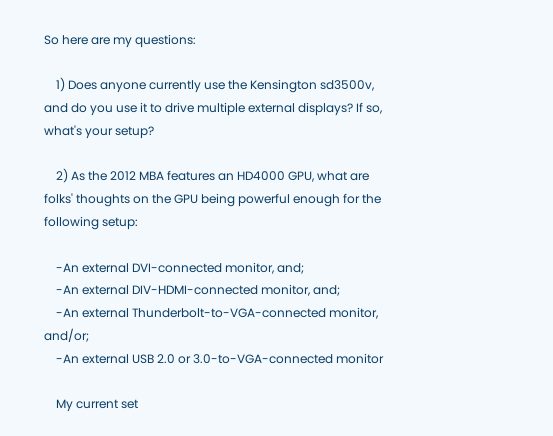So here are my questions:

    1) Does anyone currently use the Kensington sd3500v, and do you use it to drive multiple external displays? If so, what's your setup?

    2) As the 2012 MBA features an HD4000 GPU, what are folks' thoughts on the GPU being powerful enough for the following setup:

    -An external DVI-connected monitor, and;
    -An external DIV-HDMI-connected monitor, and;
    -An external Thunderbolt-to-VGA-connected monitor, and/or;
    -An external USB 2.0 or 3.0-to-VGA-connected monitor

    My current set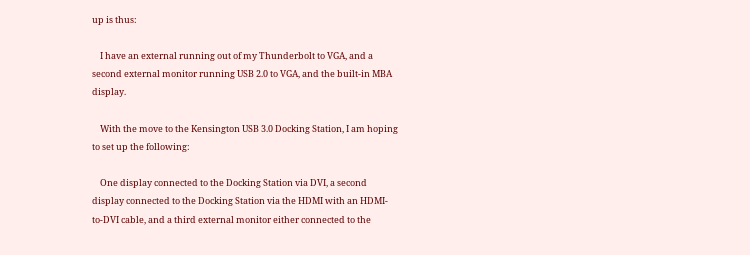up is thus:

    I have an external running out of my Thunderbolt to VGA, and a second external monitor running USB 2.0 to VGA, and the built-in MBA display.

    With the move to the Kensington USB 3.0 Docking Station, I am hoping to set up the following:

    One display connected to the Docking Station via DVI, a second display connected to the Docking Station via the HDMI with an HDMI-to-DVI cable, and a third external monitor either connected to the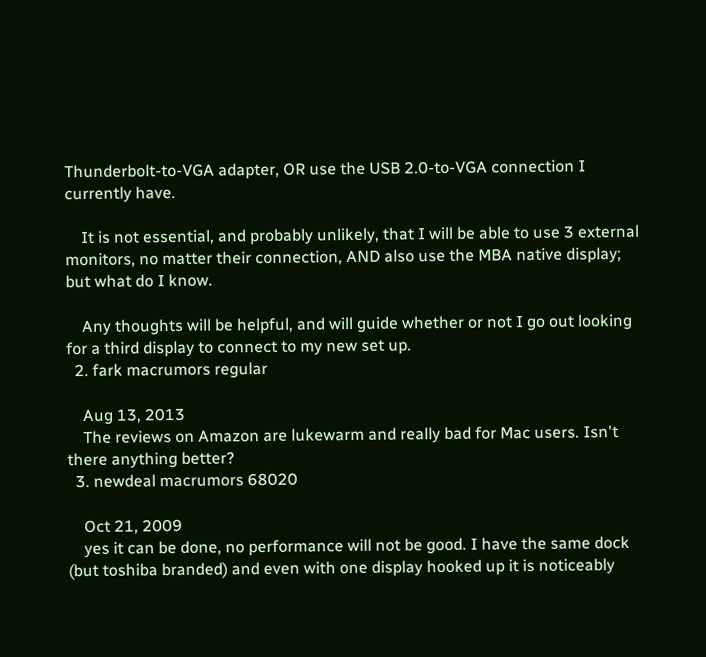Thunderbolt-to-VGA adapter, OR use the USB 2.0-to-VGA connection I currently have.

    It is not essential, and probably unlikely, that I will be able to use 3 external monitors, no matter their connection, AND also use the MBA native display; but what do I know.

    Any thoughts will be helpful, and will guide whether or not I go out looking for a third display to connect to my new set up.
  2. fark macrumors regular

    Aug 13, 2013
    The reviews on Amazon are lukewarm and really bad for Mac users. Isn't there anything better?
  3. newdeal macrumors 68020

    Oct 21, 2009
    yes it can be done, no performance will not be good. I have the same dock (but toshiba branded) and even with one display hooked up it is noticeably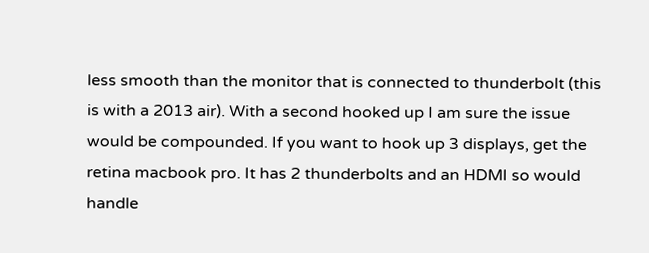less smooth than the monitor that is connected to thunderbolt (this is with a 2013 air). With a second hooked up I am sure the issue would be compounded. If you want to hook up 3 displays, get the retina macbook pro. It has 2 thunderbolts and an HDMI so would handle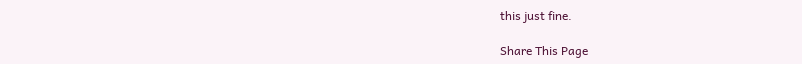this just fine.

Share This Page